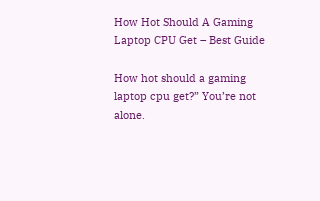How Hot Should A Gaming Laptop CPU Get – Best Guide

How hot should a gaming laptop cpu get?” You’re not alone.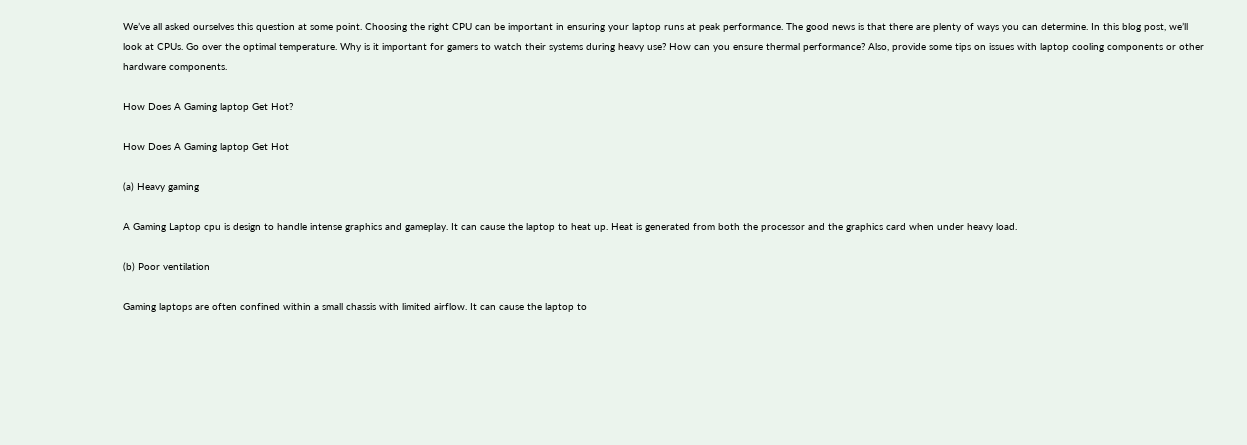We’ve all asked ourselves this question at some point. Choosing the right CPU can be important in ensuring your laptop runs at peak performance. The good news is that there are plenty of ways you can determine. In this blog post, we’ll look at CPUs. Go over the optimal temperature. Why is it important for gamers to watch their systems during heavy use? How can you ensure thermal performance? Also, provide some tips on issues with laptop cooling components or other hardware components.

How Does A Gaming laptop Get Hot?

How Does A Gaming laptop Get Hot

(a) Heavy gaming

A Gaming Laptop cpu is design to handle intense graphics and gameplay. It can cause the laptop to heat up. Heat is generated from both the processor and the graphics card when under heavy load.

(b) Poor ventilation

Gaming laptops are often confined within a small chassis with limited airflow. It can cause the laptop to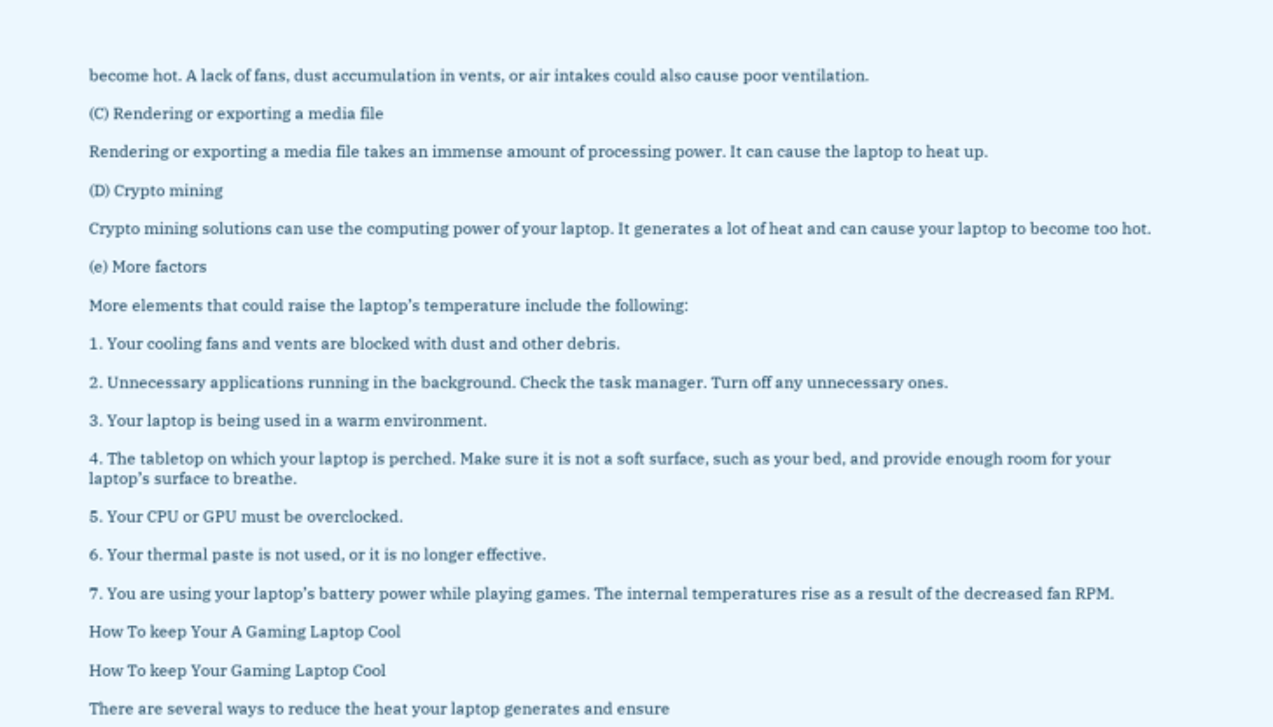become hot. A lack of fans, dust accumulation in vents, or air intakes could also cause poor ventilation.

(C) Rendering or exporting a media file

Rendering or exporting a media file takes an immense amount of processing power. It can cause the laptop to heat up.

(D) Crypto mining

Crypto mining solutions can use the computing power of your laptop. It generates a lot of heat and can cause your laptop to become too hot.

(e) More factors

More elements that could raise the laptop’s temperature include the following:

1. Your cooling fans and vents are blocked with dust and other debris.

2. Unnecessary applications running in the background. Check the task manager. Turn off any unnecessary ones.

3. Your laptop is being used in a warm environment.

4. The tabletop on which your laptop is perched. Make sure it is not a soft surface, such as your bed, and provide enough room for your laptop’s surface to breathe.

5. Your CPU or GPU must be overclocked.

6. Your thermal paste is not used, or it is no longer effective.

7. You are using your laptop’s battery power while playing games. The internal temperatures rise as a result of the decreased fan RPM.

How To keep Your A Gaming Laptop Cool

How To keep Your Gaming Laptop Cool

There are several ways to reduce the heat your laptop generates and ensure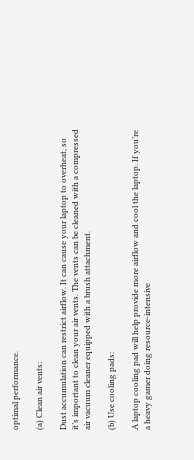optimal performance.

(a) Clean air vents:

Dust accumulation can restrict airflow. It can cause your laptop to overheat, so it’s important to clean your air vents. The vents can be cleaned with a compressed air vacuum cleaner equipped with a brush attachment.

(b) Use cooling pads:

A laptop cooling pad will help provide more airflow and cool the laptop. If you’re a heavy gamer doing resource-intensive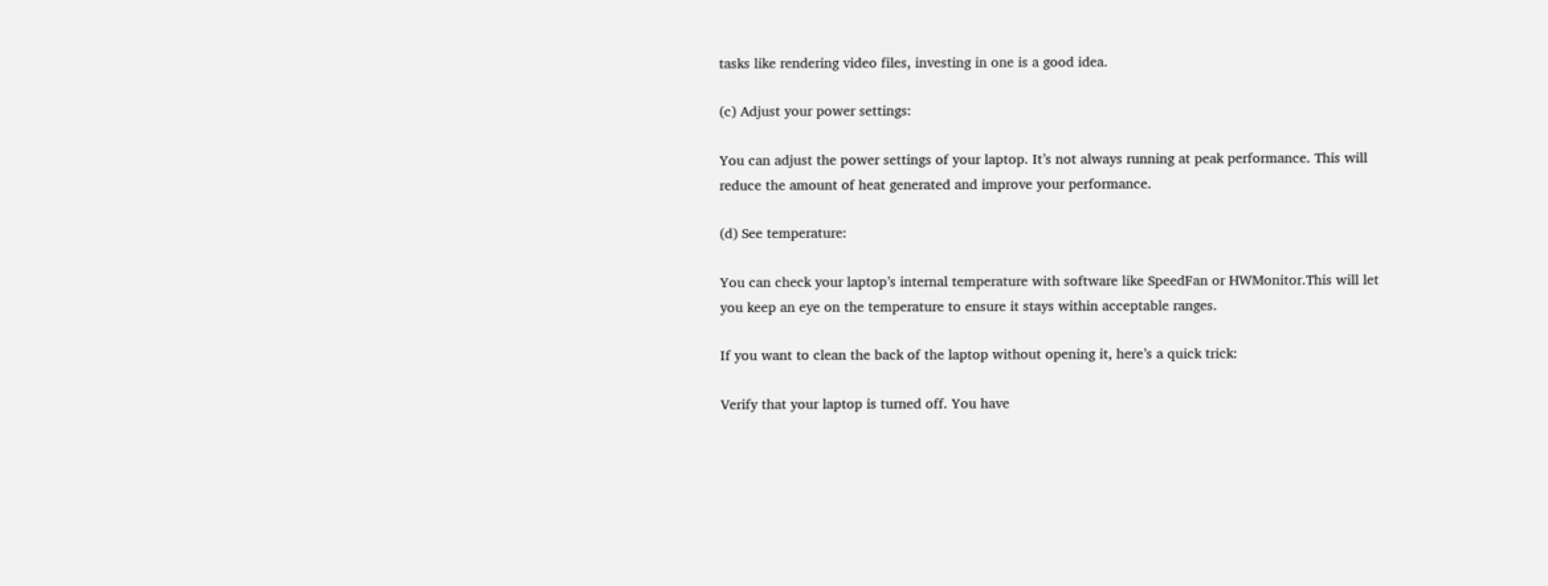tasks like rendering video files, investing in one is a good idea.

(c) Adjust your power settings:

You can adjust the power settings of your laptop. It’s not always running at peak performance. This will reduce the amount of heat generated and improve your performance.

(d) See temperature:

You can check your laptop’s internal temperature with software like SpeedFan or HWMonitor.This will let you keep an eye on the temperature to ensure it stays within acceptable ranges.

If you want to clean the back of the laptop without opening it, here’s a quick trick:

Verify that your laptop is turned off. You have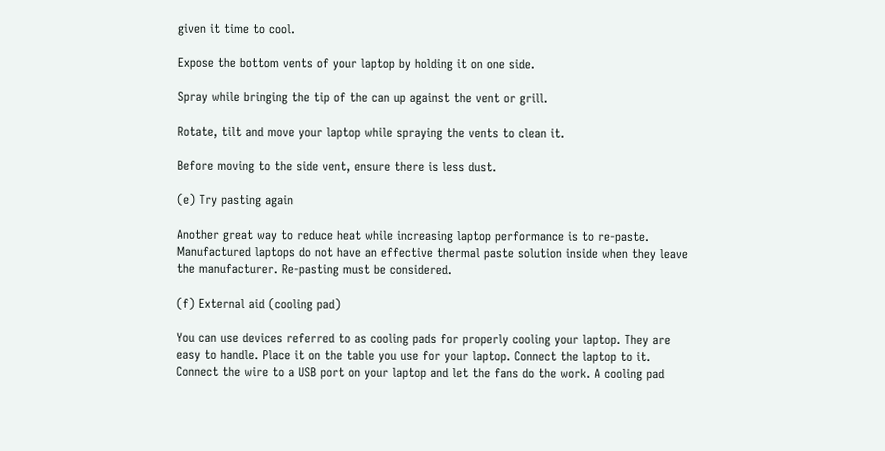given it time to cool.

Expose the bottom vents of your laptop by holding it on one side.

Spray while bringing the tip of the can up against the vent or grill.

Rotate, tilt and move your laptop while spraying the vents to clean it.

Before moving to the side vent, ensure there is less dust.

(e) Try pasting again

Another great way to reduce heat while increasing laptop performance is to re-paste. Manufactured laptops do not have an effective thermal paste solution inside when they leave the manufacturer. Re-pasting must be considered.

(f) External aid (cooling pad)

You can use devices referred to as cooling pads for properly cooling your laptop. They are easy to handle. Place it on the table you use for your laptop. Connect the laptop to it. Connect the wire to a USB port on your laptop and let the fans do the work. A cooling pad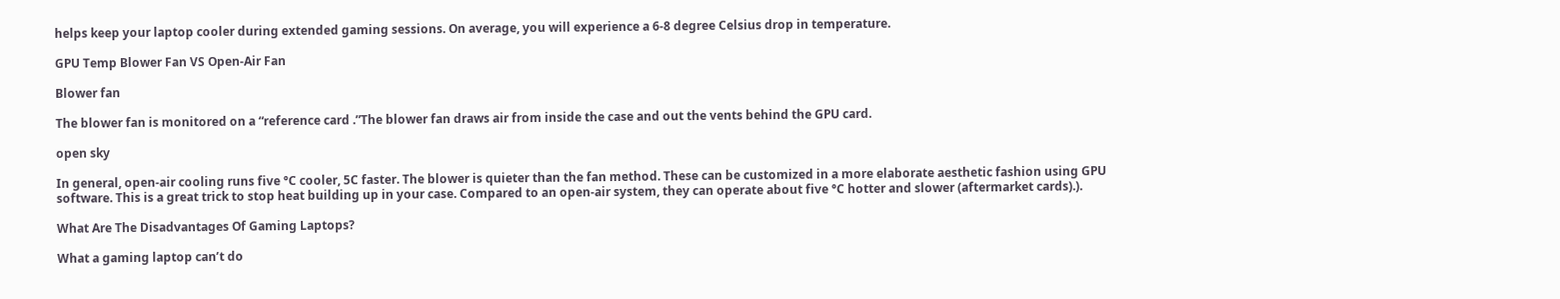helps keep your laptop cooler during extended gaming sessions. On average, you will experience a 6-8 degree Celsius drop in temperature.

GPU Temp Blower Fan VS Open-Air Fan

Blower fan

The blower fan is monitored on a “reference card .”The blower fan draws air from inside the case and out the vents behind the GPU card.

open sky

In general, open-air cooling runs five °C cooler, 5C faster. The blower is quieter than the fan method. These can be customized in a more elaborate aesthetic fashion using GPU software. This is a great trick to stop heat building up in your case. Compared to an open-air system, they can operate about five °C hotter and slower (aftermarket cards).).

What Are The Disadvantages Of Gaming Laptops?

What a gaming laptop can’t do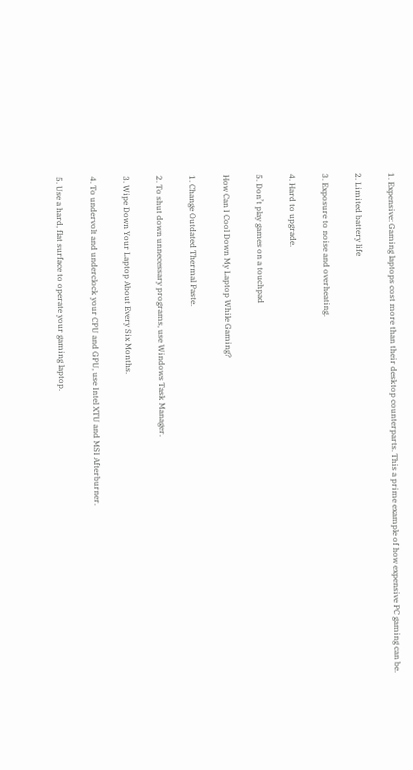1. Expensive: Gaming laptops cost more than their desktop counterparts. This a prime example of how expensive PC gaming can be.

2. Limited battery life

3. Exposure to noise and overheating.

4. Hard to upgrade.

5. Don’t play games on a touchpad

How Can I Cool Down My Laptop While Gaming?

1. Change Outdated Thermal Paste.

2. To shut down unnecessary programs, use Windows Task Manager.

3. Wipe Down Your Laptop About Every Six Months.

4. To undervolt and underclock your CPU and GPU, use Intel XTU and MSI Afterburner.

5. Use a hard, flat surface to operate your gaming laptop.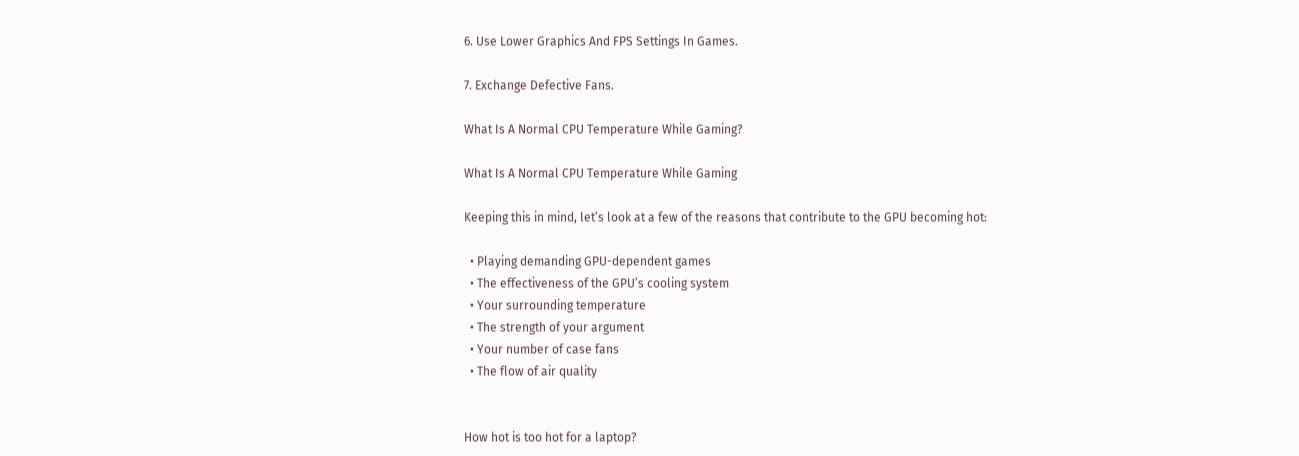6. Use Lower Graphics And FPS Settings In Games.

7. Exchange Defective Fans.

What Is A Normal CPU Temperature While Gaming?

What Is A Normal CPU Temperature While Gaming

Keeping this in mind, let’s look at a few of the reasons that contribute to the GPU becoming hot:

  • Playing demanding GPU-dependent games
  • The effectiveness of the GPU’s cooling system
  • Your surrounding temperature
  • The strength of your argument
  • Your number of case fans
  • The flow of air quality


How hot is too hot for a laptop?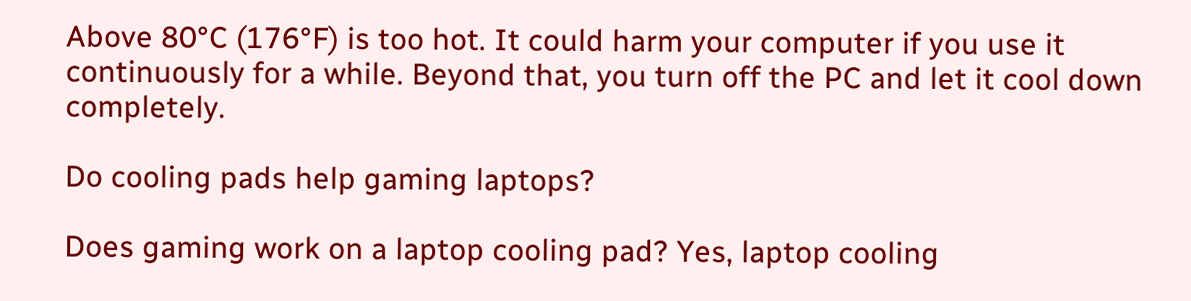Above 80°C (176°F) is too hot. It could harm your computer if you use it continuously for a while. Beyond that, you turn off the PC and let it cool down completely.

Do cooling pads help gaming laptops?

Does gaming work on a laptop cooling pad? Yes, laptop cooling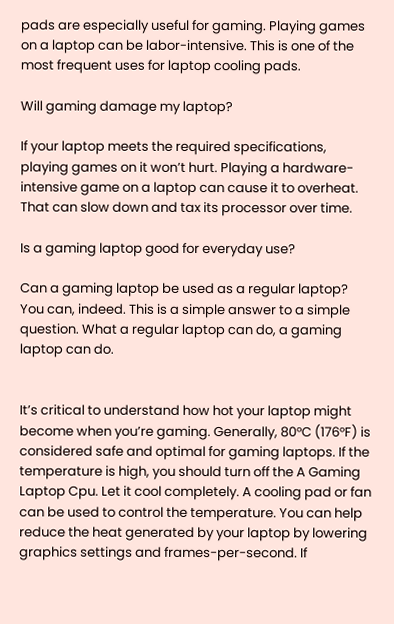pads are especially useful for gaming. Playing games on a laptop can be labor-intensive. This is one of the most frequent uses for laptop cooling pads.

Will gaming damage my laptop?

If your laptop meets the required specifications, playing games on it won’t hurt. Playing a hardware-intensive game on a laptop can cause it to overheat. That can slow down and tax its processor over time.

Is a gaming laptop good for everyday use?

Can a gaming laptop be used as a regular laptop? You can, indeed. This is a simple answer to a simple question. What a regular laptop can do, a gaming laptop can do.


It’s critical to understand how hot your laptop might become when you’re gaming. Generally, 80°C (176°F) is considered safe and optimal for gaming laptops. If the temperature is high, you should turn off the A Gaming Laptop Cpu. Let it cool completely. A cooling pad or fan can be used to control the temperature. You can help reduce the heat generated by your laptop by lowering graphics settings and frames-per-second. If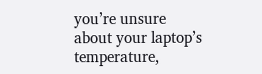you’re unsure about your laptop’s temperature,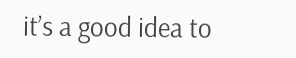it’s a good idea to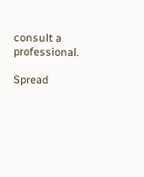consult a professional.

Spread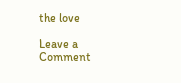the love

Leave a Comment